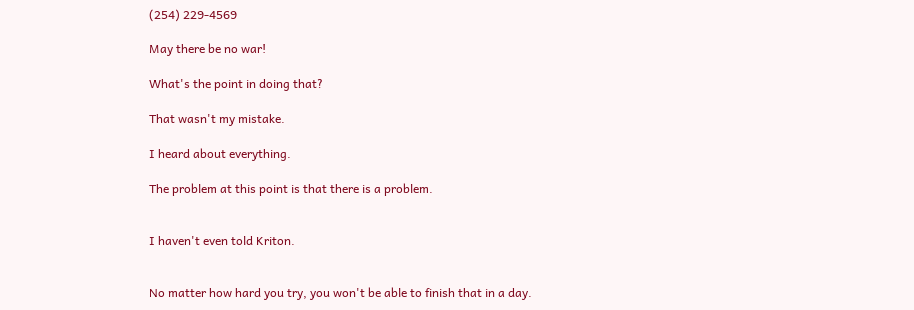(254) 229-4569

May there be no war!

What's the point in doing that?

That wasn't my mistake.

I heard about everything.

The problem at this point is that there is a problem.


I haven't even told Kriton.


No matter how hard you try, you won't be able to finish that in a day.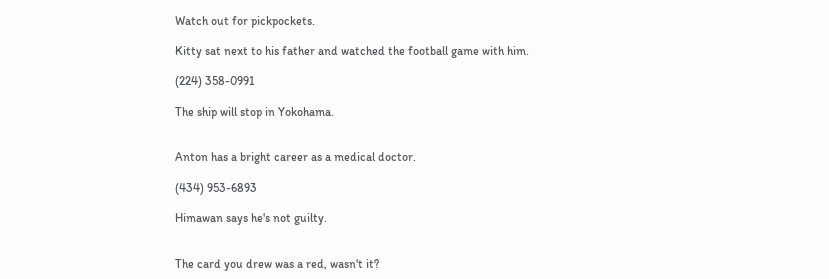Watch out for pickpockets.

Kitty sat next to his father and watched the football game with him.

(224) 358-0991

The ship will stop in Yokohama.


Anton has a bright career as a medical doctor.

(434) 953-6893

Himawan says he's not guilty.


The card you drew was a red, wasn't it?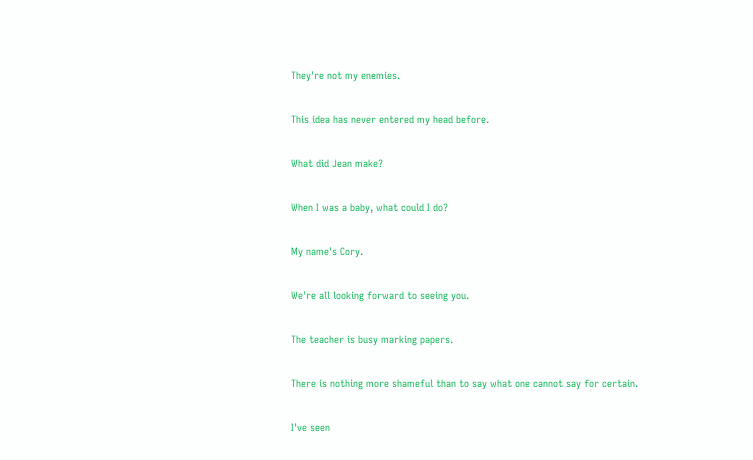They're not my enemies.

This idea has never entered my head before.

What did Jean make?

When I was a baby, what could I do?

My name's Cory.

We're all looking forward to seeing you.

The teacher is busy marking papers.

There is nothing more shameful than to say what one cannot say for certain.

I've seen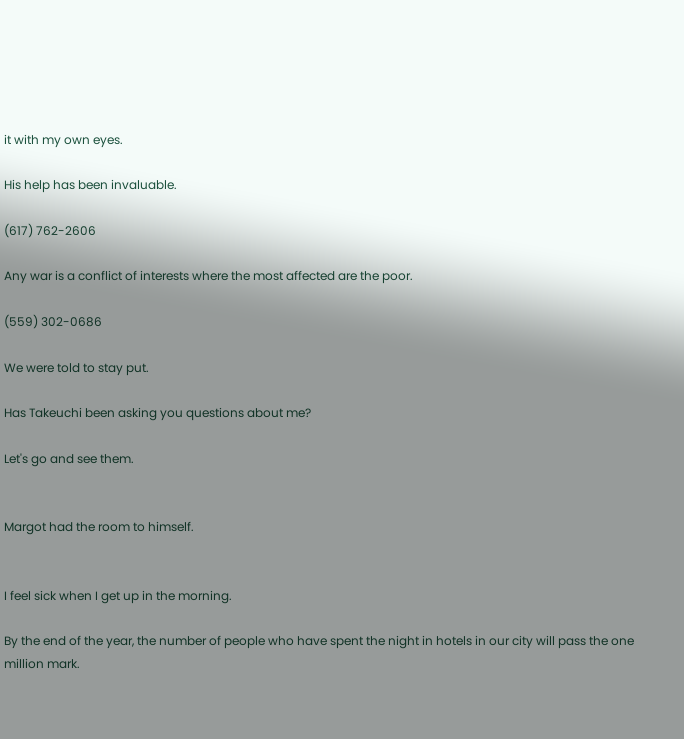it with my own eyes.

His help has been invaluable.

(617) 762-2606

Any war is a conflict of interests where the most affected are the poor.

(559) 302-0686

We were told to stay put.

Has Takeuchi been asking you questions about me?

Let's go and see them.


Margot had the room to himself.


I feel sick when I get up in the morning.

By the end of the year, the number of people who have spent the night in hotels in our city will pass the one million mark.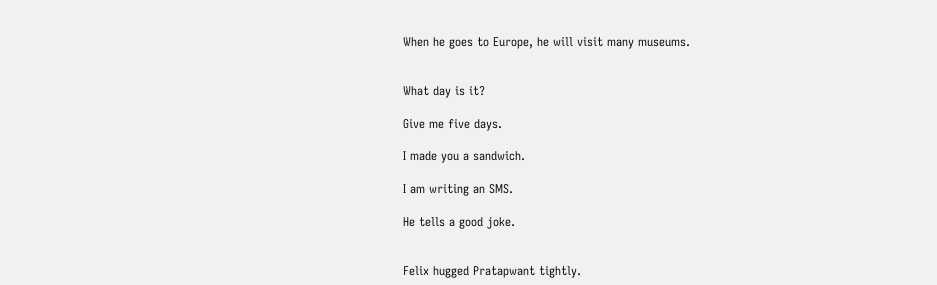When he goes to Europe, he will visit many museums.


What day is it?

Give me five days.

I made you a sandwich.

I am writing an SMS.

He tells a good joke.


Felix hugged Pratapwant tightly.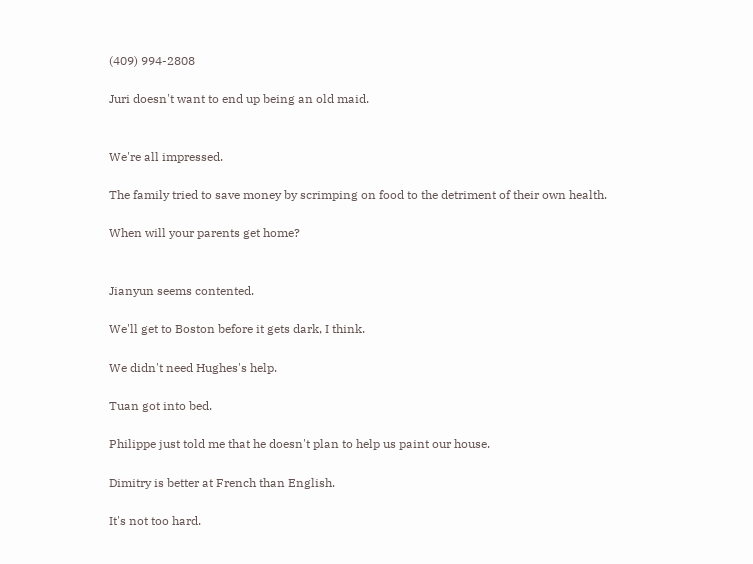(409) 994-2808

Juri doesn't want to end up being an old maid.


We're all impressed.

The family tried to save money by scrimping on food to the detriment of their own health.

When will your parents get home?


Jianyun seems contented.

We'll get to Boston before it gets dark, I think.

We didn't need Hughes's help.

Tuan got into bed.

Philippe just told me that he doesn't plan to help us paint our house.

Dimitry is better at French than English.

It's not too hard.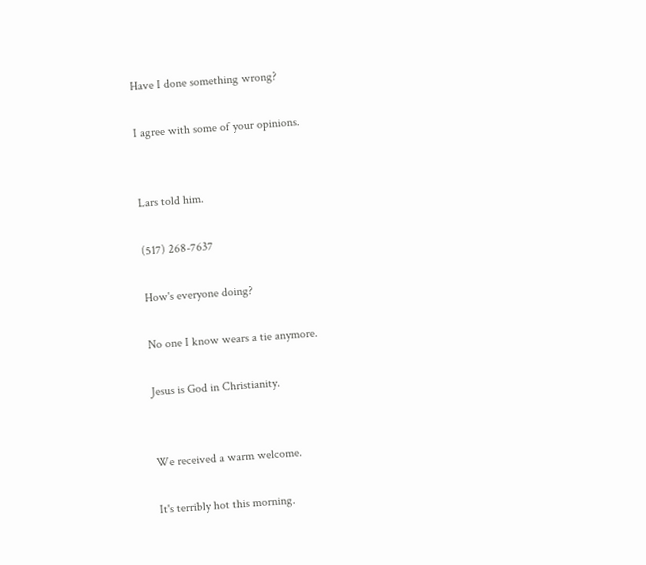Have I done something wrong?

I agree with some of your opinions.


Lars told him.

(517) 268-7637

How's everyone doing?

No one I know wears a tie anymore.

Jesus is God in Christianity.


We received a warm welcome.

It's terribly hot this morning.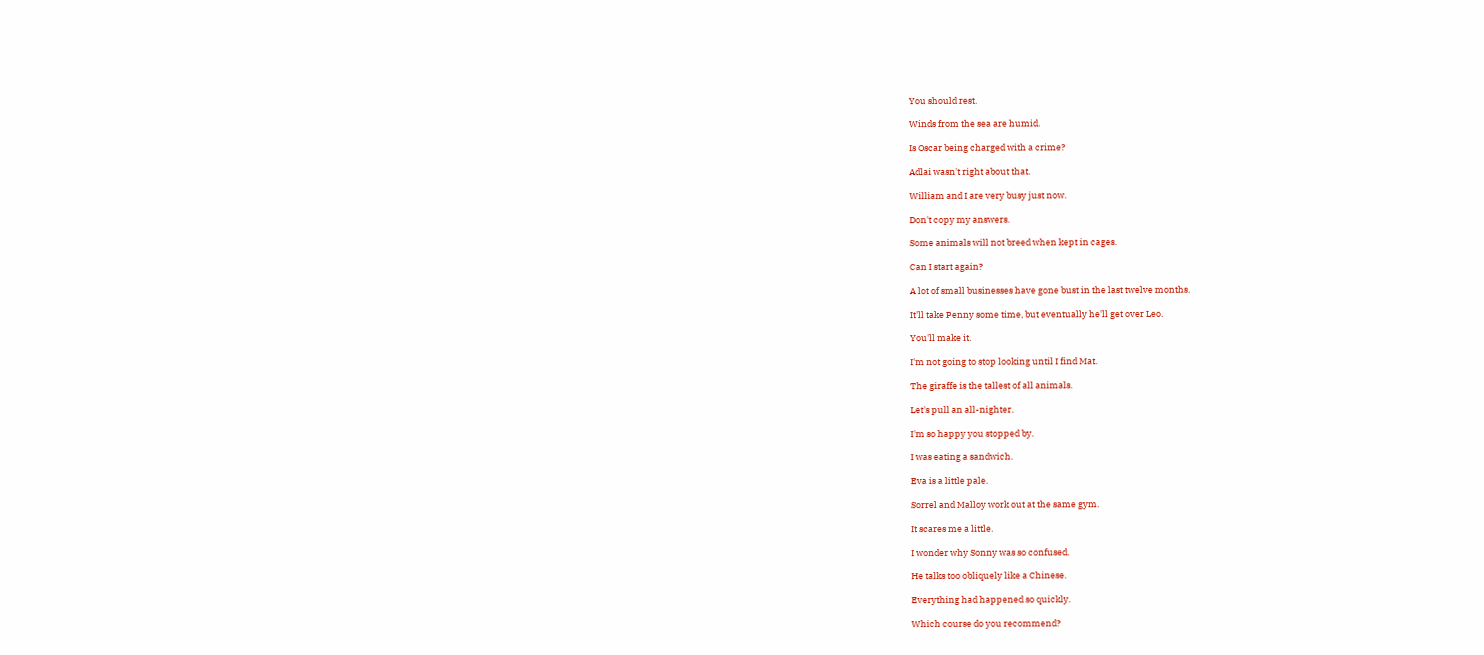You should rest.

Winds from the sea are humid.

Is Oscar being charged with a crime?

Adlai wasn't right about that.

William and I are very busy just now.

Don't copy my answers.

Some animals will not breed when kept in cages.

Can I start again?

A lot of small businesses have gone bust in the last twelve months.

It'll take Penny some time, but eventually he'll get over Leo.

You'll make it.

I'm not going to stop looking until I find Mat.

The giraffe is the tallest of all animals.

Let's pull an all-nighter.

I'm so happy you stopped by.

I was eating a sandwich.

Eva is a little pale.

Sorrel and Malloy work out at the same gym.

It scares me a little.

I wonder why Sonny was so confused.

He talks too obliquely like a Chinese.

Everything had happened so quickly.

Which course do you recommend?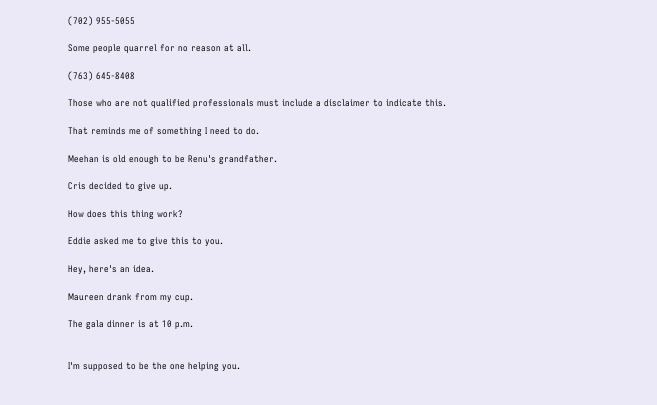(702) 955-5055

Some people quarrel for no reason at all.

(763) 645-8408

Those who are not qualified professionals must include a disclaimer to indicate this.

That reminds me of something I need to do.

Meehan is old enough to be Renu's grandfather.

Cris decided to give up.

How does this thing work?

Eddie asked me to give this to you.

Hey, here's an idea.

Maureen drank from my cup.

The gala dinner is at 10 p.m.


I'm supposed to be the one helping you.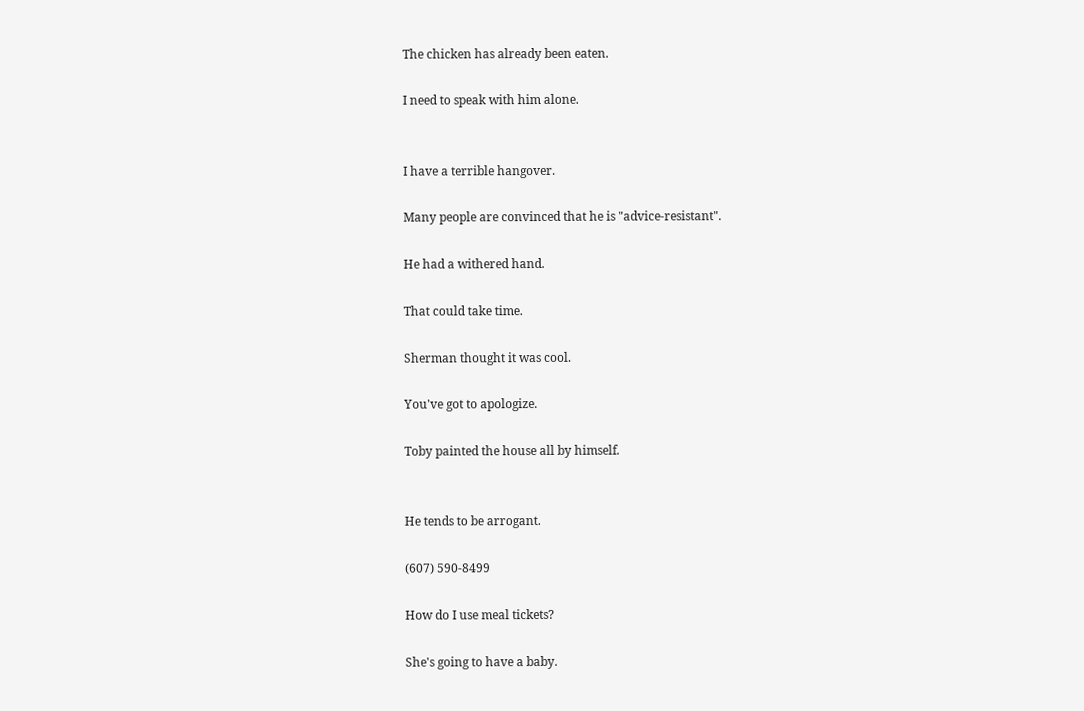The chicken has already been eaten.

I need to speak with him alone.


I have a terrible hangover.

Many people are convinced that he is "advice-resistant".

He had a withered hand.

That could take time.

Sherman thought it was cool.

You've got to apologize.

Toby painted the house all by himself.


He tends to be arrogant.

(607) 590-8499

How do I use meal tickets?

She's going to have a baby.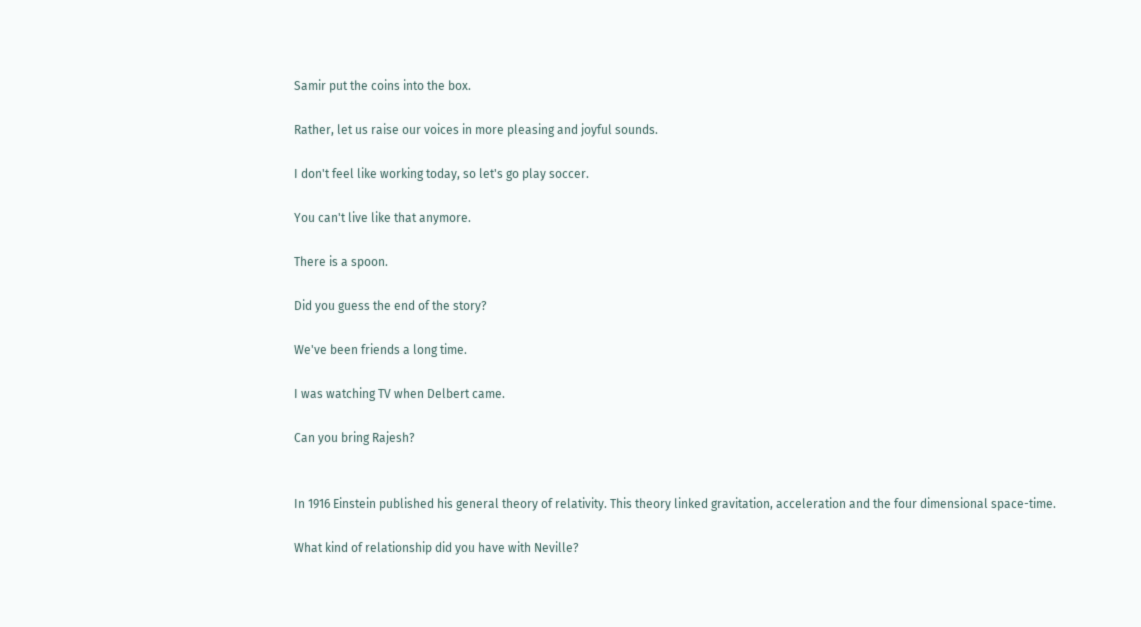Samir put the coins into the box.

Rather, let us raise our voices in more pleasing and joyful sounds.

I don't feel like working today, so let's go play soccer.

You can't live like that anymore.

There is a spoon.

Did you guess the end of the story?

We've been friends a long time.

I was watching TV when Delbert came.

Can you bring Rajesh?


In 1916 Einstein published his general theory of relativity. This theory linked gravitation, acceleration and the four dimensional space-time.

What kind of relationship did you have with Neville?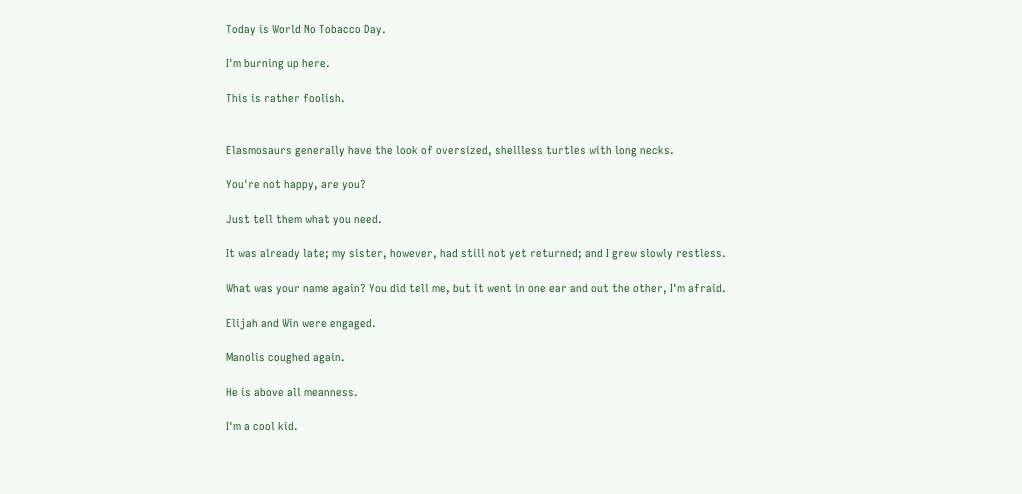Today is World No Tobacco Day.

I'm burning up here.

This is rather foolish.


Elasmosaurs generally have the look of oversized, shellless turtles with long necks.

You're not happy, are you?

Just tell them what you need.

It was already late; my sister, however, had still not yet returned; and I grew slowly restless.

What was your name again? You did tell me, but it went in one ear and out the other, I'm afraid.

Elijah and Win were engaged.

Manolis coughed again.

He is above all meanness.

I'm a cool kid.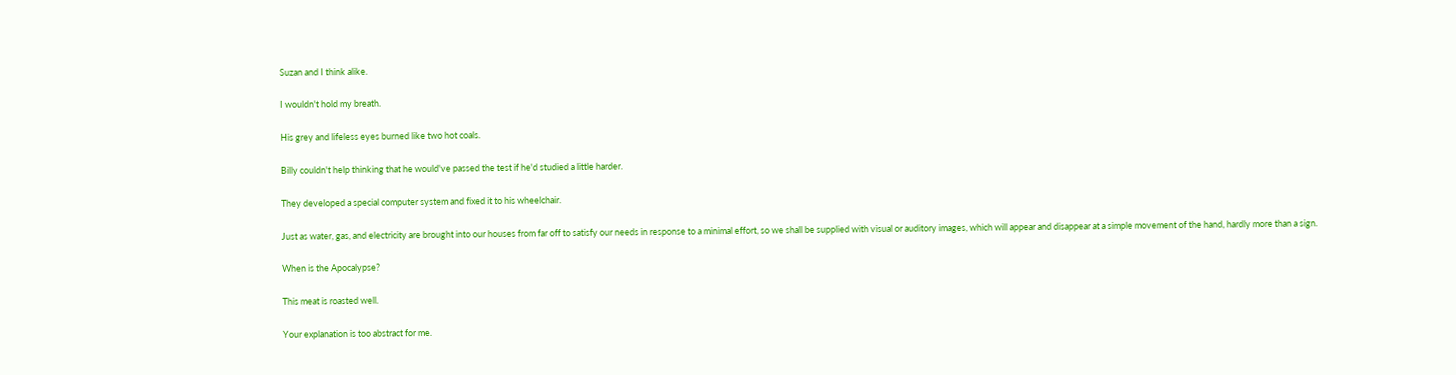Suzan and I think alike.

I wouldn't hold my breath.

His grey and lifeless eyes burned like two hot coals.

Billy couldn't help thinking that he would've passed the test if he'd studied a little harder.

They developed a special computer system and fixed it to his wheelchair.

Just as water, gas, and electricity are brought into our houses from far off to satisfy our needs in response to a minimal effort, so we shall be supplied with visual or auditory images, which will appear and disappear at a simple movement of the hand, hardly more than a sign.

When is the Apocalypse?

This meat is roasted well.

Your explanation is too abstract for me.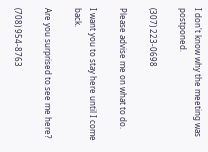I don't know why the meeting was postponed.

(307) 223-0698

Please advise me on what to do.

I want you to stay here until I come back.

Are you surprised to see me here?

(708) 954-8763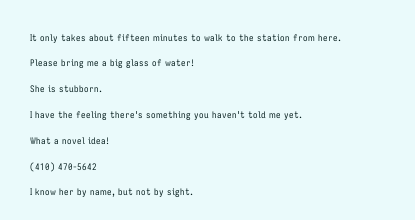It only takes about fifteen minutes to walk to the station from here.

Please bring me a big glass of water!

She is stubborn.

I have the feeling there's something you haven't told me yet.

What a novel idea!

(410) 470-5642

I know her by name, but not by sight.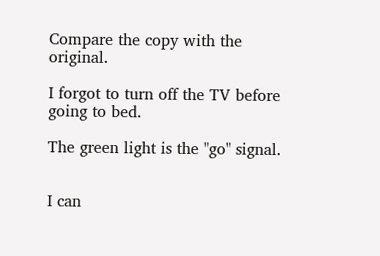Compare the copy with the original.

I forgot to turn off the TV before going to bed.

The green light is the "go" signal.


I can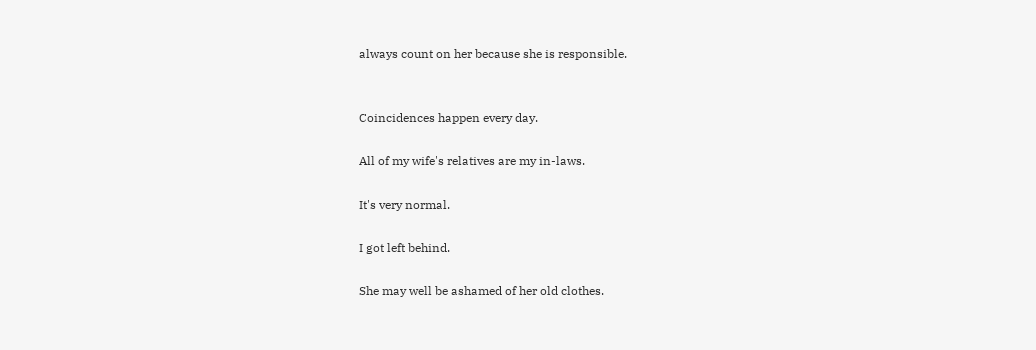always count on her because she is responsible.


Coincidences happen every day.

All of my wife's relatives are my in-laws.

It's very normal.

I got left behind.

She may well be ashamed of her old clothes.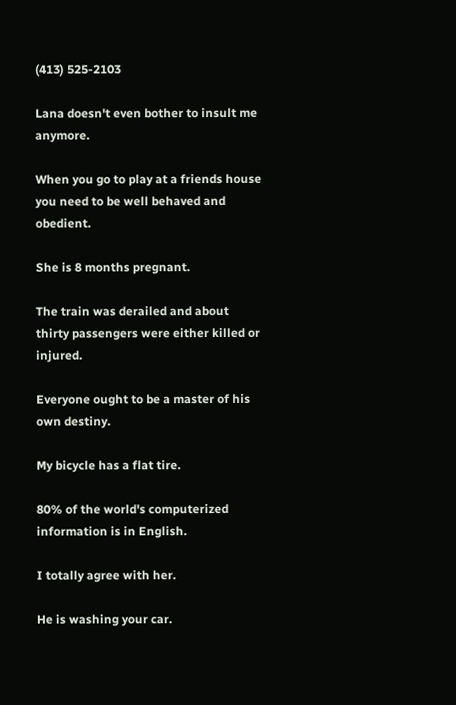(413) 525-2103

Lana doesn't even bother to insult me anymore.

When you go to play at a friends house you need to be well behaved and obedient.

She is 8 months pregnant.

The train was derailed and about thirty passengers were either killed or injured.

Everyone ought to be a master of his own destiny.

My bicycle has a flat tire.

80% of the world's computerized information is in English.

I totally agree with her.

He is washing your car.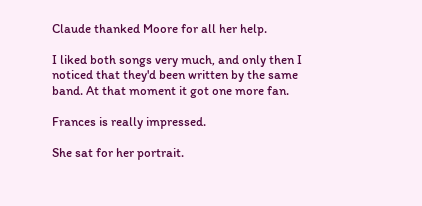Claude thanked Moore for all her help.

I liked both songs very much, and only then I noticed that they'd been written by the same band. At that moment it got one more fan.

Frances is really impressed.

She sat for her portrait.